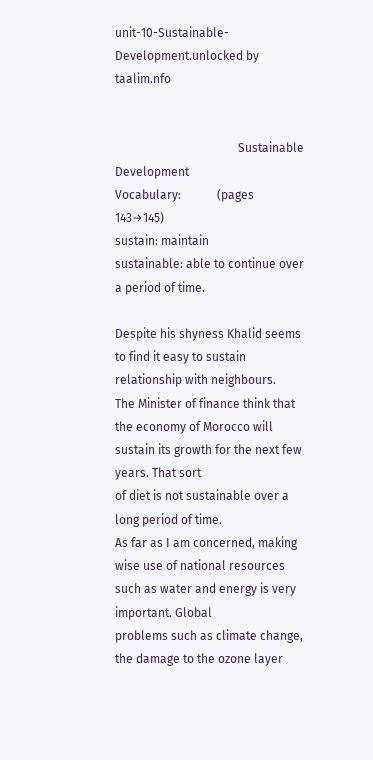unit-10-Sustainable-Development.unlocked by taalim.nfo


                                         Sustainable Development
Vocabulary:            (pages 143→145)
sustain: maintain
sustainable: able to continue over a period of time.

Despite his shyness Khalid seems to find it easy to sustain relationship with neighbours.
The Minister of finance think that the economy of Morocco will sustain its growth for the next few years. That sort
of diet is not sustainable over a long period of time.
As far as I am concerned, making wise use of national resources such as water and energy is very important. Global
problems such as climate change, the damage to the ozone layer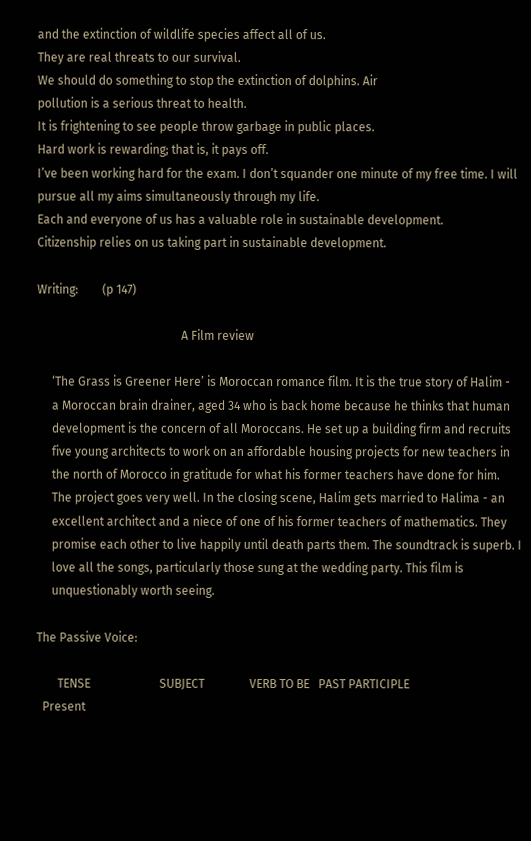and the extinction of wildlife species affect all of us.
They are real threats to our survival.
We should do something to stop the extinction of dolphins. Air
pollution is a serious threat to health.
It is frightening to see people throw garbage in public places.
Hard work is rewarding; that is, it pays off.
I’ve been working hard for the exam. I don’t squander one minute of my free time. I will
pursue all my aims simultaneously through my life.
Each and everyone of us has a valuable role in sustainable development.
Citizenship relies on us taking part in sustainable development.

Writing:        (p 147)

                                                A Film review

     ‘The Grass is Greener Here’ is Moroccan romance film. It is the true story of Halim -
     a Moroccan brain drainer, aged 34 who is back home because he thinks that human
     development is the concern of all Moroccans. He set up a building firm and recruits
     five young architects to work on an affordable housing projects for new teachers in
     the north of Morocco in gratitude for what his former teachers have done for him.
     The project goes very well. In the closing scene, Halim gets married to Halima - an
     excellent architect and a niece of one of his former teachers of mathematics. They
     promise each other to live happily until death parts them. The soundtrack is superb. I
     love all the songs, particularly those sung at the wedding party. This film is
     unquestionably worth seeing.

The Passive Voice:

       TENSE                       SUBJECT               VERB TO BE   PAST PARTICIPLE
  Present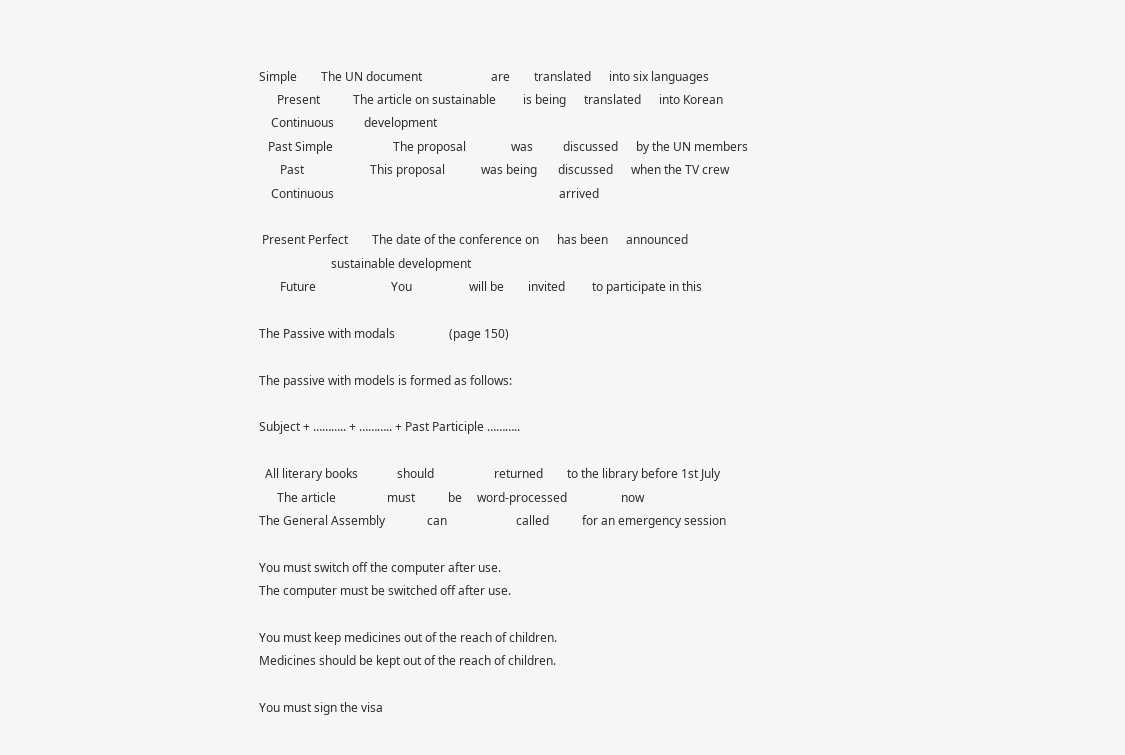Simple        The UN document                       are        translated      into six languages
      Present           The article on sustainable         is being      translated      into Korean
    Continuous          development
   Past Simple                    The proposal               was          discussed      by the UN members
       Past                      This proposal            was being       discussed      when the TV crew
    Continuous                                                                           arrived

 Present Perfect        The date of the conference on      has been      announced
                        sustainable development
       Future                         You                   will be        invited         to participate in this

The Passive with modals                  (page 150)

The passive with models is formed as follows:

Subject + ……….. + ……….. + Past Participle ………..

  All literary books             should                    returned        to the library before 1st July
      The article                 must           be     word-processed                  now
The General Assembly              can                       called           for an emergency session

You must switch off the computer after use.
The computer must be switched off after use.

You must keep medicines out of the reach of children.
Medicines should be kept out of the reach of children.

You must sign the visa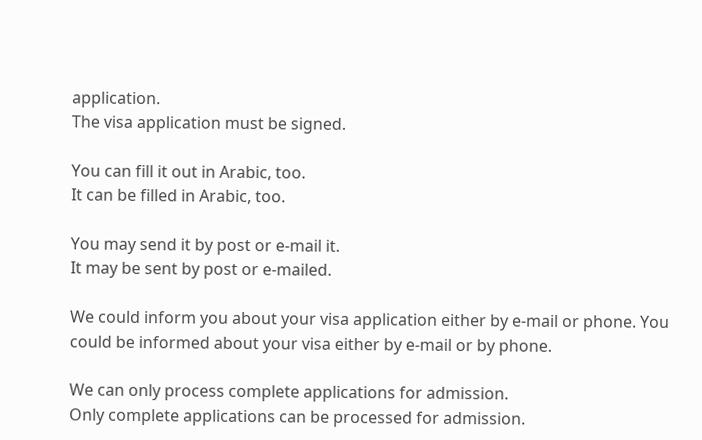application.
The visa application must be signed.

You can fill it out in Arabic, too.
It can be filled in Arabic, too.

You may send it by post or e-mail it.
It may be sent by post or e-mailed.

We could inform you about your visa application either by e-mail or phone. You
could be informed about your visa either by e-mail or by phone.

We can only process complete applications for admission.
Only complete applications can be processed for admission.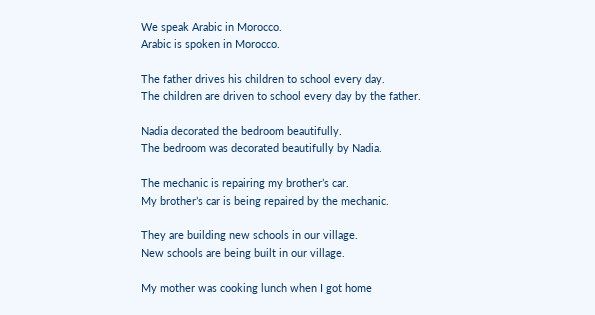We speak Arabic in Morocco.
Arabic is spoken in Morocco.

The father drives his children to school every day.
The children are driven to school every day by the father.

Nadia decorated the bedroom beautifully.
The bedroom was decorated beautifully by Nadia.

The mechanic is repairing my brother’s car.
My brother’s car is being repaired by the mechanic.

They are building new schools in our village.
New schools are being built in our village.

My mother was cooking lunch when I got home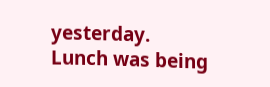yesterday.
Lunch was being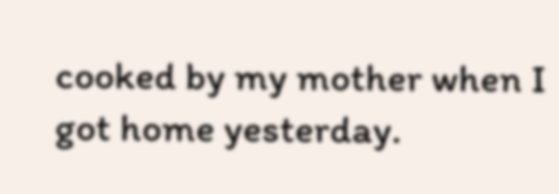cooked by my mother when I got home yesterday.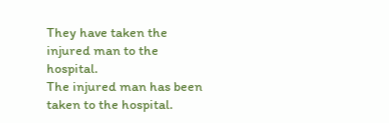They have taken the injured man to the hospital.
The injured man has been taken to the hospital.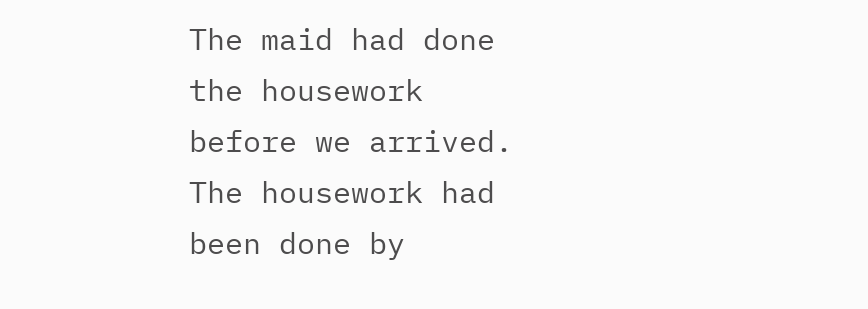The maid had done the housework before we arrived.
The housework had been done by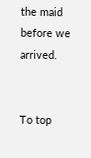the maid before we arrived.


To top